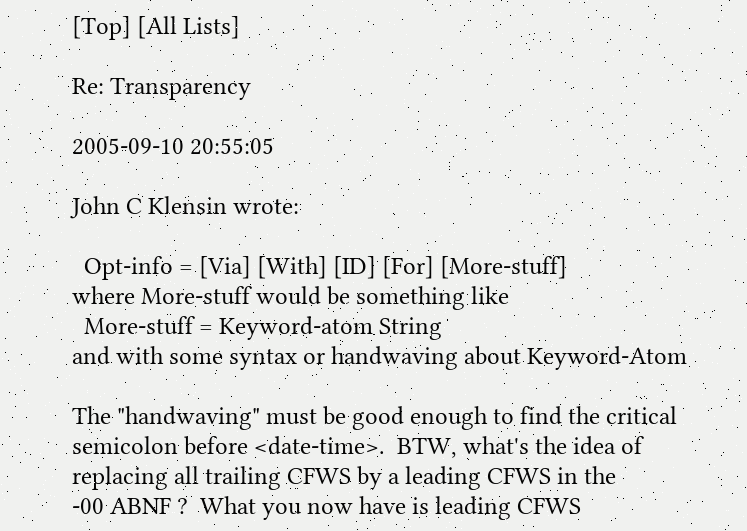[Top] [All Lists]

Re: Transparency

2005-09-10 20:55:05

John C Klensin wrote:

  Opt-info = [Via] [With] [ID] [For] [More-stuff]
where More-stuff would be something like
  More-stuff = Keyword-atom String
and with some syntax or handwaving about Keyword-Atom

The "handwaving" must be good enough to find the critical
semicolon before <date-time>.  BTW, what's the idea of
replacing all trailing CFWS by a leading CFWS in the
-00 ABNF ?  What you now have is leading CFWS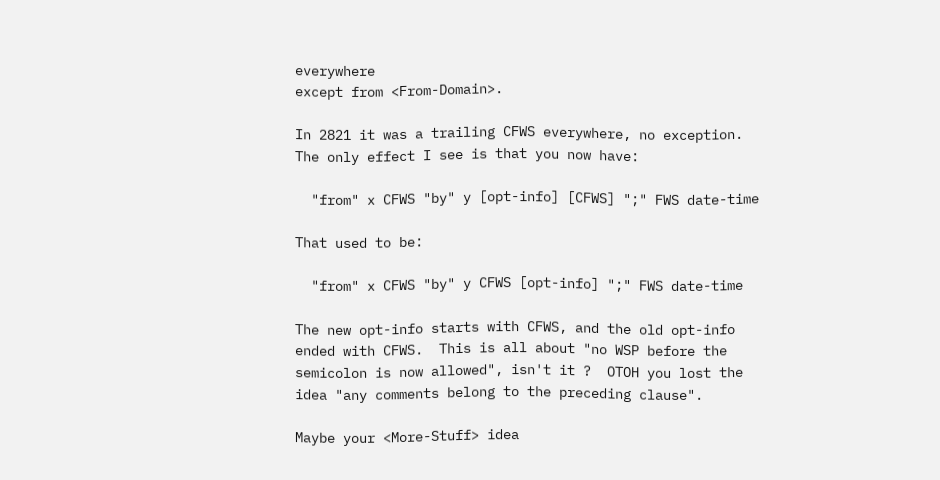everywhere
except from <From-Domain>.

In 2821 it was a trailing CFWS everywhere, no exception.
The only effect I see is that you now have:

  "from" x CFWS "by" y [opt-info] [CFWS] ";" FWS date-time

That used to be:

  "from" x CFWS "by" y CFWS [opt-info] ";" FWS date-time

The new opt-info starts with CFWS, and the old opt-info
ended with CFWS.  This is all about "no WSP before the
semicolon is now allowed", isn't it ?  OTOH you lost the
idea "any comments belong to the preceding clause".

Maybe your <More-Stuff> idea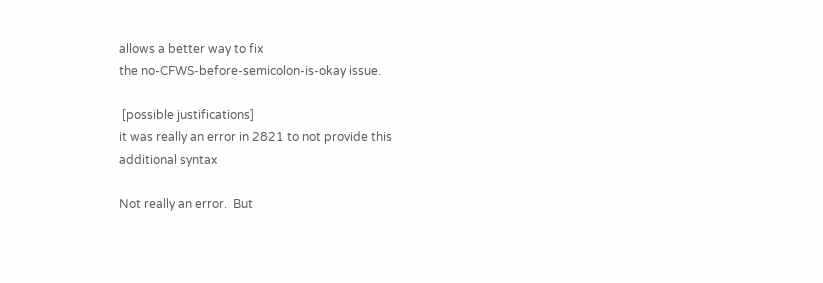allows a better way to fix
the no-CFWS-before-semicolon-is-okay issue.

 [possible justifications]
it was really an error in 2821 to not provide this
additional syntax

Not really an error.  But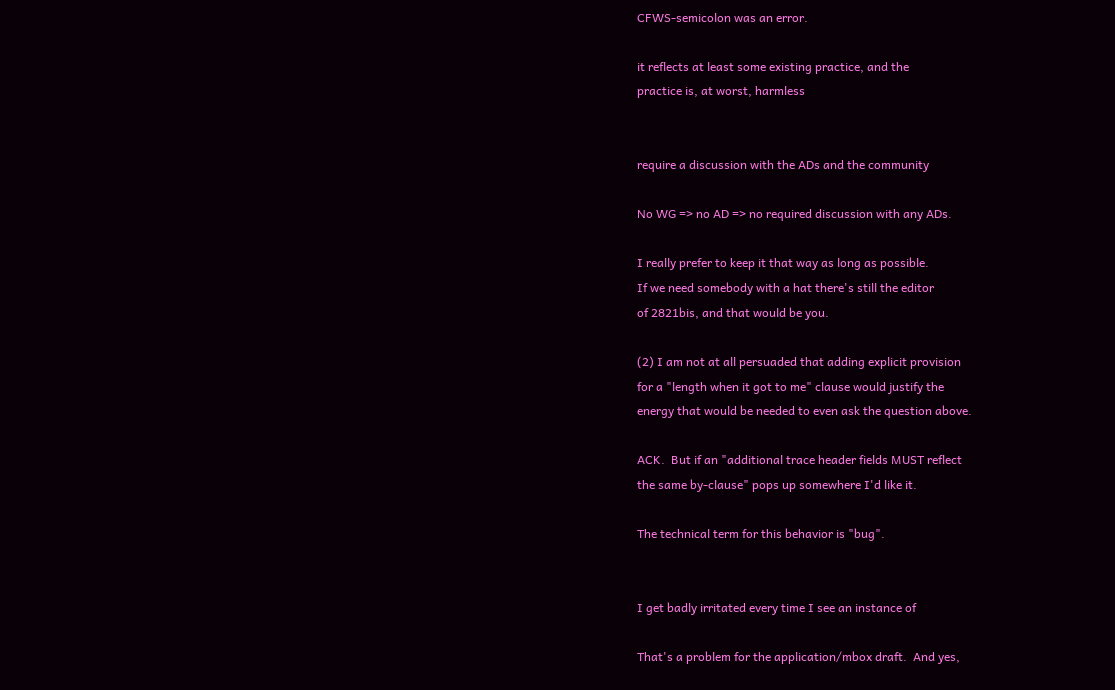CFWS-semicolon was an error.

it reflects at least some existing practice, and the
practice is, at worst, harmless


require a discussion with the ADs and the community

No WG => no AD => no required discussion with any ADs.

I really prefer to keep it that way as long as possible.
If we need somebody with a hat there's still the editor
of 2821bis, and that would be you.

(2) I am not at all persuaded that adding explicit provision
for a "length when it got to me" clause would justify the
energy that would be needed to even ask the question above.

ACK.  But if an "additional trace header fields MUST reflect
the same by-clause" pops up somewhere I'd like it.

The technical term for this behavior is "bug".


I get badly irritated every time I see an instance of

That's a problem for the application/mbox draft.  And yes,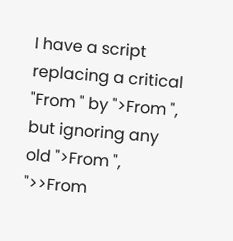I have a script replacing a critical "From " by ">From ",
but ignoring any old ">From ", ">>From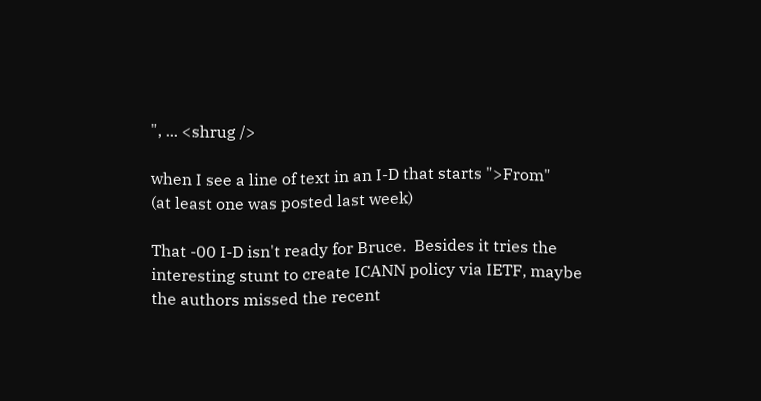", ... <shrug />

when I see a line of text in an I-D that starts ">From"
(at least one was posted last week)

That -00 I-D isn't ready for Bruce.  Besides it tries the
interesting stunt to create ICANN policy via IETF, maybe
the authors missed the recent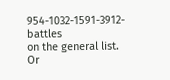954-1032-1591-3912-battles
on the general list.  Or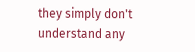they simply don't understand any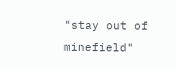"stay out of minefield"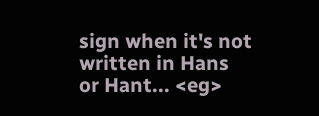sign when it's not written in Hans
or Hant... <eg>